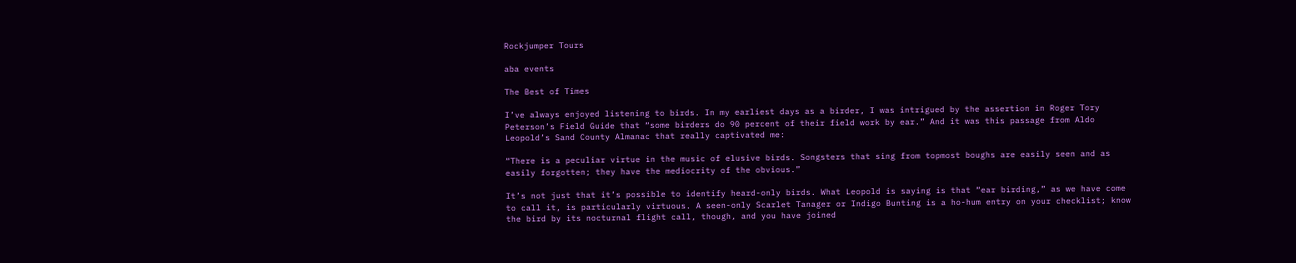Rockjumper Tours

aba events

The Best of Times

I’ve always enjoyed listening to birds. In my earliest days as a birder, I was intrigued by the assertion in Roger Tory Peterson’s Field Guide that “some birders do 90 percent of their field work by ear.” And it was this passage from Aldo Leopold’s Sand County Almanac that really captivated me:

“There is a peculiar virtue in the music of elusive birds. Songsters that sing from topmost boughs are easily seen and as easily forgotten; they have the mediocrity of the obvious.”

It’s not just that it’s possible to identify heard-only birds. What Leopold is saying is that “ear birding,” as we have come to call it, is particularly virtuous. A seen-only Scarlet Tanager or Indigo Bunting is a ho-hum entry on your checklist; know the bird by its nocturnal flight call, though, and you have joined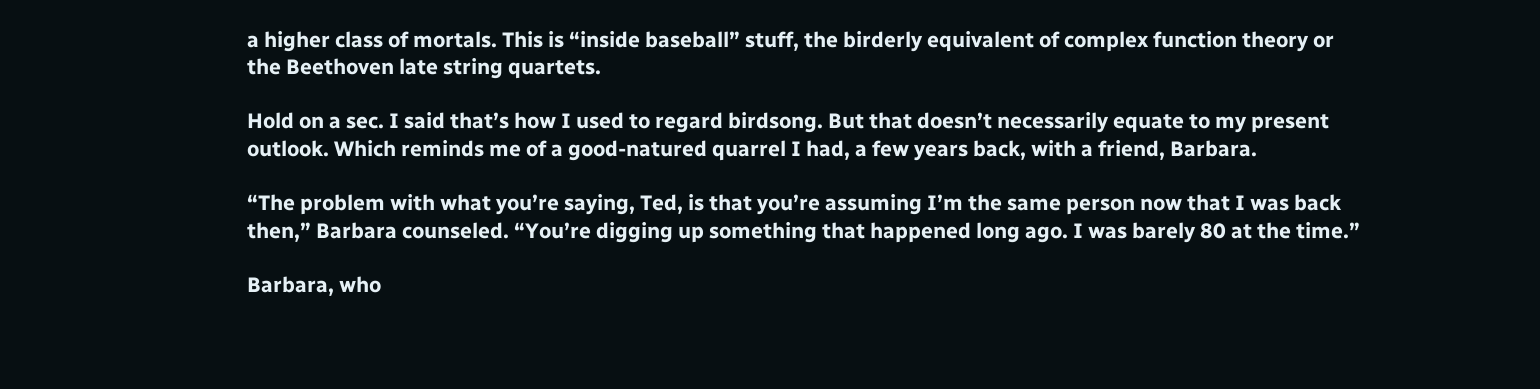a higher class of mortals. This is “inside baseball” stuff, the birderly equivalent of complex function theory or the Beethoven late string quartets.

Hold on a sec. I said that’s how I used to regard birdsong. But that doesn’t necessarily equate to my present outlook. Which reminds me of a good-natured quarrel I had, a few years back, with a friend, Barbara.

“The problem with what you’re saying, Ted, is that you’re assuming I’m the same person now that I was back then,” Barbara counseled. “You’re digging up something that happened long ago. I was barely 80 at the time.”

Barbara, who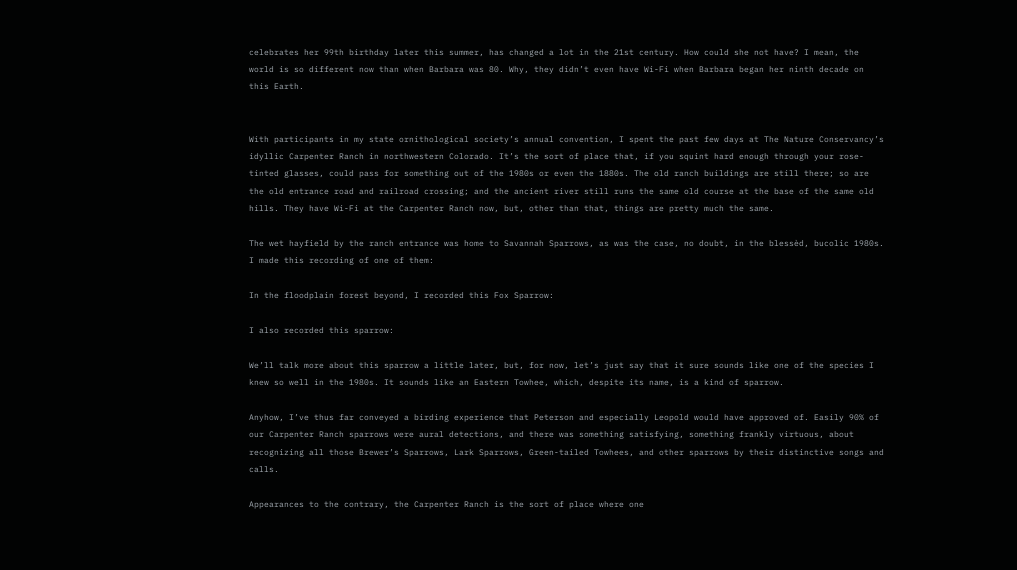celebrates her 99th birthday later this summer, has changed a lot in the 21st century. How could she not have? I mean, the world is so different now than when Barbara was 80. Why, they didn’t even have Wi-Fi when Barbara began her ninth decade on this Earth.


With participants in my state ornithological society’s annual convention, I spent the past few days at The Nature Conservancy’s idyllic Carpenter Ranch in northwestern Colorado. It’s the sort of place that, if you squint hard enough through your rose-tinted glasses, could pass for something out of the 1980s or even the 1880s. The old ranch buildings are still there; so are the old entrance road and railroad crossing; and the ancient river still runs the same old course at the base of the same old hills. They have Wi-Fi at the Carpenter Ranch now, but, other than that, things are pretty much the same.

The wet hayfield by the ranch entrance was home to Savannah Sparrows, as was the case, no doubt, in the blessèd, bucolic 1980s. I made this recording of one of them:

In the floodplain forest beyond, I recorded this Fox Sparrow:

I also recorded this sparrow:

We’ll talk more about this sparrow a little later, but, for now, let’s just say that it sure sounds like one of the species I knew so well in the 1980s. It sounds like an Eastern Towhee, which, despite its name, is a kind of sparrow.

Anyhow, I’ve thus far conveyed a birding experience that Peterson and especially Leopold would have approved of. Easily 90% of our Carpenter Ranch sparrows were aural detections, and there was something satisfying, something frankly virtuous, about recognizing all those Brewer’s Sparrows, Lark Sparrows, Green-tailed Towhees, and other sparrows by their distinctive songs and calls.

Appearances to the contrary, the Carpenter Ranch is the sort of place where one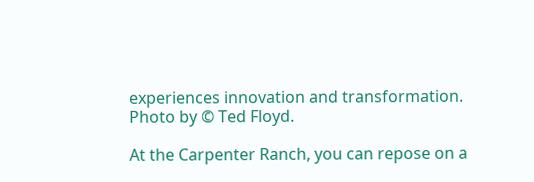experiences innovation and transformation. Photo by © Ted Floyd.

At the Carpenter Ranch, you can repose on a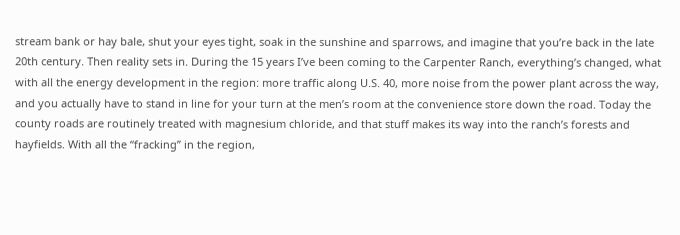stream bank or hay bale, shut your eyes tight, soak in the sunshine and sparrows, and imagine that you’re back in the late 20th century. Then reality sets in. During the 15 years I’ve been coming to the Carpenter Ranch, everything’s changed, what with all the energy development in the region: more traffic along U.S. 40, more noise from the power plant across the way, and you actually have to stand in line for your turn at the men’s room at the convenience store down the road. Today the county roads are routinely treated with magnesium chloride, and that stuff makes its way into the ranch’s forests and hayfields. With all the “fracking” in the region,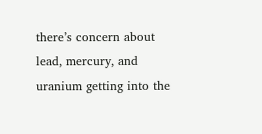there’s concern about lead, mercury, and uranium getting into the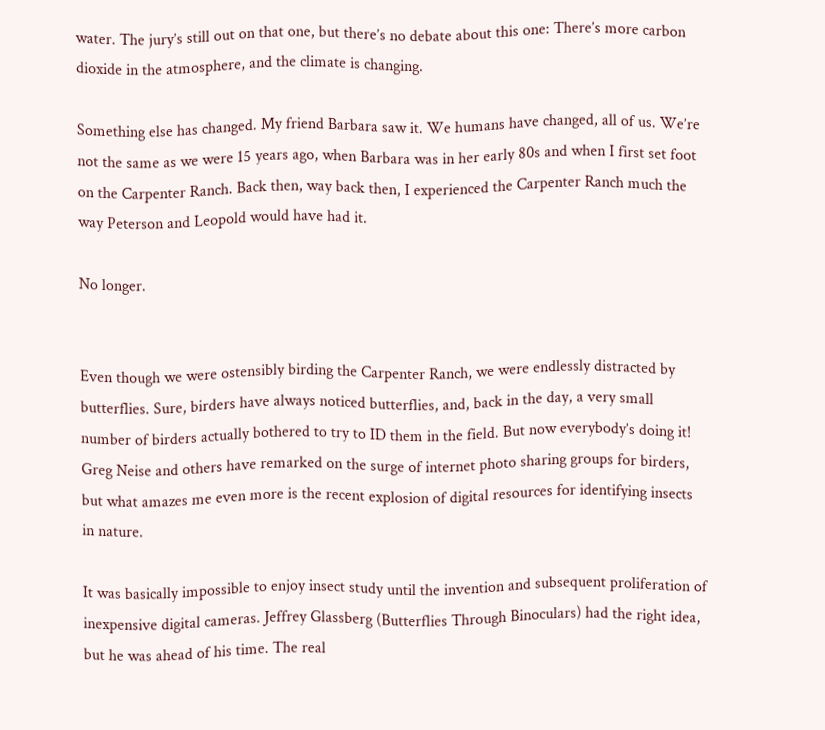water. The jury’s still out on that one, but there’s no debate about this one: There’s more carbon dioxide in the atmosphere, and the climate is changing.

Something else has changed. My friend Barbara saw it. We humans have changed, all of us. We’re not the same as we were 15 years ago, when Barbara was in her early 80s and when I first set foot on the Carpenter Ranch. Back then, way back then, I experienced the Carpenter Ranch much the way Peterson and Leopold would have had it.

No longer.


Even though we were ostensibly birding the Carpenter Ranch, we were endlessly distracted by butterflies. Sure, birders have always noticed butterflies, and, back in the day, a very small number of birders actually bothered to try to ID them in the field. But now everybody’s doing it! Greg Neise and others have remarked on the surge of internet photo sharing groups for birders, but what amazes me even more is the recent explosion of digital resources for identifying insects in nature.

It was basically impossible to enjoy insect study until the invention and subsequent proliferation of inexpensive digital cameras. Jeffrey Glassberg (Butterflies Through Binoculars) had the right idea, but he was ahead of his time. The real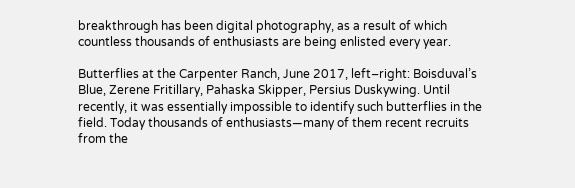breakthrough has been digital photography, as a result of which countless thousands of enthusiasts are being enlisted every year.

Butterflies at the Carpenter Ranch, June 2017, left–right: Boisduval’s Blue, Zerene Fritillary, Pahaska Skipper, Persius Duskywing. Until recently, it was essentially impossible to identify such butterflies in the field. Today thousands of enthusiasts—many of them recent recruits from the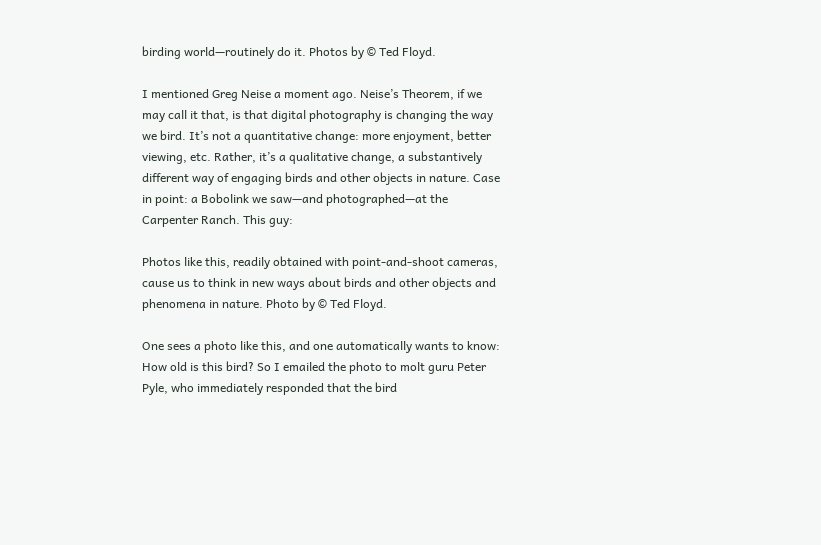birding world—routinely do it. Photos by © Ted Floyd.

I mentioned Greg Neise a moment ago. Neise’s Theorem, if we may call it that, is that digital photography is changing the way we bird. It’s not a quantitative change: more enjoyment, better viewing, etc. Rather, it’s a qualitative change, a substantively different way of engaging birds and other objects in nature. Case in point: a Bobolink we saw—and photographed—at the Carpenter Ranch. This guy:

Photos like this, readily obtained with point-and-shoot cameras, cause us to think in new ways about birds and other objects and phenomena in nature. Photo by © Ted Floyd.

One sees a photo like this, and one automatically wants to know: How old is this bird? So I emailed the photo to molt guru Peter Pyle, who immediately responded that the bird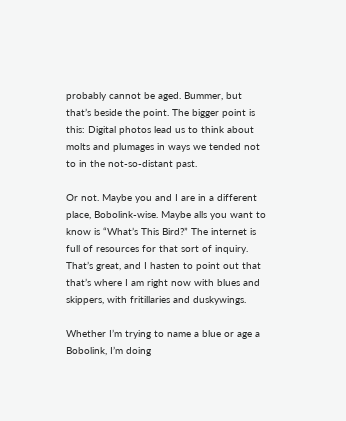probably cannot be aged. Bummer, but that’s beside the point. The bigger point is this: Digital photos lead us to think about molts and plumages in ways we tended not to in the not-so-distant past.

Or not. Maybe you and I are in a different place, Bobolink-wise. Maybe alls you want to know is “What’s This Bird?” The internet is full of resources for that sort of inquiry. That’s great, and I hasten to point out that that’s where I am right now with blues and skippers, with fritillaries and duskywings.

Whether I’m trying to name a blue or age a Bobolink, I’m doing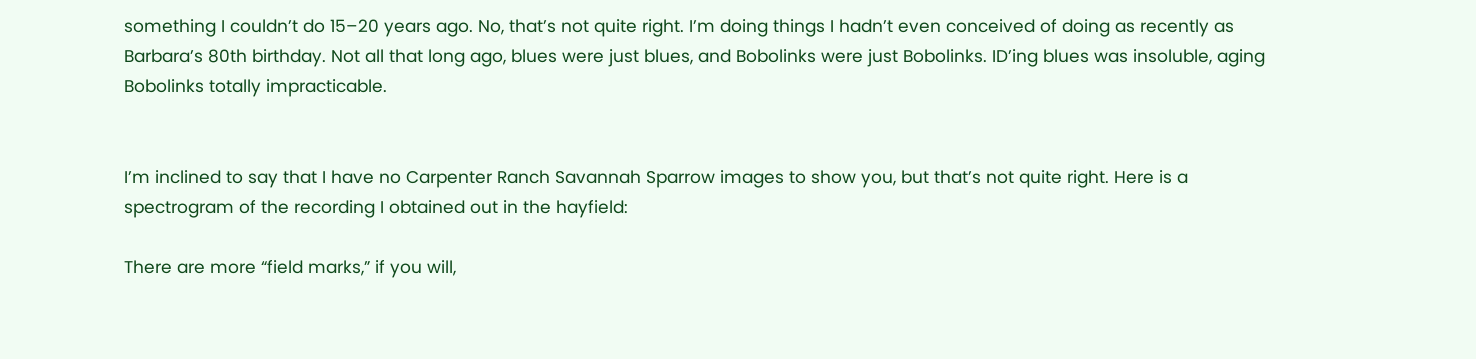something I couldn’t do 15–20 years ago. No, that’s not quite right. I’m doing things I hadn’t even conceived of doing as recently as Barbara’s 80th birthday. Not all that long ago, blues were just blues, and Bobolinks were just Bobolinks. ID’ing blues was insoluble, aging Bobolinks totally impracticable.


I’m inclined to say that I have no Carpenter Ranch Savannah Sparrow images to show you, but that’s not quite right. Here is a spectrogram of the recording I obtained out in the hayfield:

There are more “field marks,” if you will,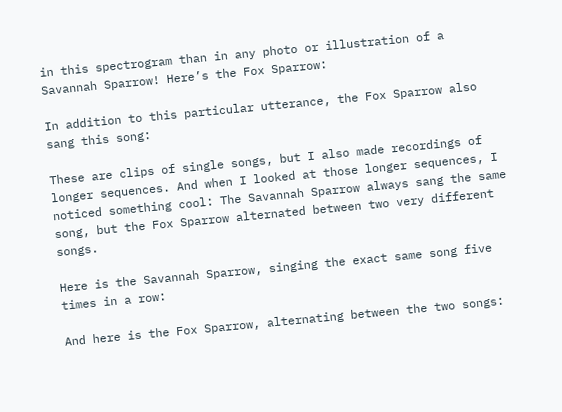in this spectrogram than in any photo or illustration of a Savannah Sparrow! Here’s the Fox Sparrow:

In addition to this particular utterance, the Fox Sparrow also sang this song:

These are clips of single songs, but I also made recordings of longer sequences. And when I looked at those longer sequences, I noticed something cool: The Savannah Sparrow always sang the same song, but the Fox Sparrow alternated between two very different songs.

Here is the Savannah Sparrow, singing the exact same song five times in a row:

And here is the Fox Sparrow, alternating between the two songs: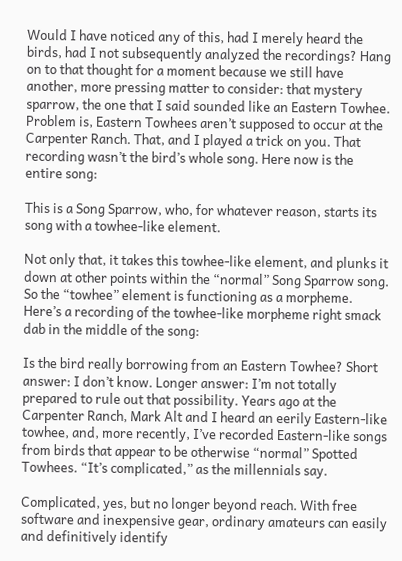Would I have noticed any of this, had I merely heard the birds, had I not subsequently analyzed the recordings? Hang on to that thought for a moment because we still have another, more pressing matter to consider: that mystery sparrow, the one that I said sounded like an Eastern Towhee. Problem is, Eastern Towhees aren’t supposed to occur at the Carpenter Ranch. That, and I played a trick on you. That recording wasn’t the bird’s whole song. Here now is the entire song:

This is a Song Sparrow, who, for whatever reason, starts its song with a towhee-like element.

Not only that, it takes this towhee-like element, and plunks it down at other points within the “normal” Song Sparrow song. So the “towhee” element is functioning as a morpheme. Here’s a recording of the towhee-like morpheme right smack dab in the middle of the song:

Is the bird really borrowing from an Eastern Towhee? Short answer: I don’t know. Longer answer: I’m not totally prepared to rule out that possibility. Years ago at the Carpenter Ranch, Mark Alt and I heard an eerily Eastern-like towhee, and, more recently, I’ve recorded Eastern-like songs from birds that appear to be otherwise “normal” Spotted Towhees. “It’s complicated,” as the millennials say.

Complicated, yes, but no longer beyond reach. With free software and inexpensive gear, ordinary amateurs can easily and definitively identify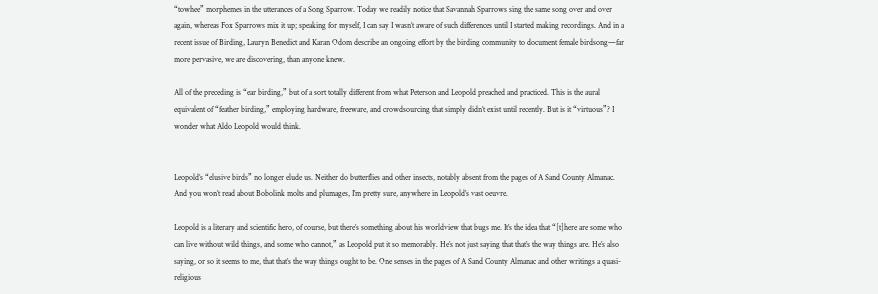“towhee” morphemes in the utterances of a Song Sparrow. Today we readily notice that Savannah Sparrows sing the same song over and over again, whereas Fox Sparrows mix it up; speaking for myself, I can say I wasn’t aware of such differences until I started making recordings. And in a recent issue of Birding, Lauryn Benedict and Karan Odom describe an ongoing effort by the birding community to document female birdsong—far more pervasive, we are discovering, than anyone knew.

All of the preceding is “ear birding,” but of a sort totally different from what Peterson and Leopold preached and practiced. This is the aural equivalent of “feather birding,” employing hardware, freeware, and crowdsourcing that simply didn’t exist until recently. But is it “virtuous”? I wonder what Aldo Leopold would think.


Leopold’s “elusive birds” no longer elude us. Neither do butterflies and other insects, notably absent from the pages of A Sand County Almanac. And you won’t read about Bobolink molts and plumages, I’m pretty sure, anywhere in Leopold’s vast oeuvre.

Leopold is a literary and scientific hero, of course, but there’s something about his worldview that bugs me. It’s the idea that “[t]here are some who can live without wild things, and some who cannot,” as Leopold put it so memorably. He’s not just saying that that’s the way things are. He’s also saying, or so it seems to me, that that’s the way things ought to be. One senses in the pages of A Sand County Almanac and other writings a quasi-religious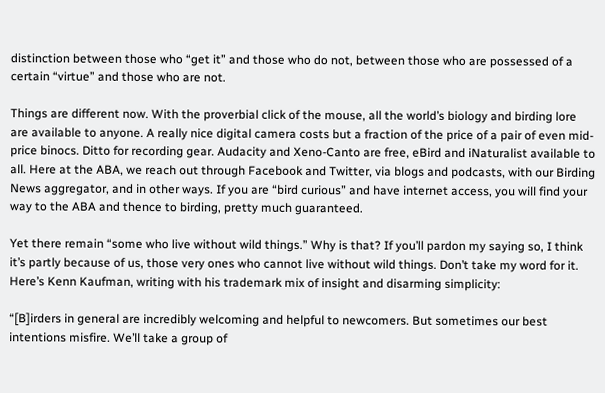distinction between those who “get it” and those who do not, between those who are possessed of a certain “virtue” and those who are not.

Things are different now. With the proverbial click of the mouse, all the world’s biology and birding lore are available to anyone. A really nice digital camera costs but a fraction of the price of a pair of even mid-price binocs. Ditto for recording gear. Audacity and Xeno-Canto are free, eBird and iNaturalist available to all. Here at the ABA, we reach out through Facebook and Twitter, via blogs and podcasts, with our Birding News aggregator, and in other ways. If you are “bird curious” and have internet access, you will find your way to the ABA and thence to birding, pretty much guaranteed.

Yet there remain “some who live without wild things.” Why is that? If you’ll pardon my saying so, I think it’s partly because of us, those very ones who cannot live without wild things. Don’t take my word for it. Here’s Kenn Kaufman, writing with his trademark mix of insight and disarming simplicity:

“[B]irders in general are incredibly welcoming and helpful to newcomers. But sometimes our best intentions misfire. We’ll take a group of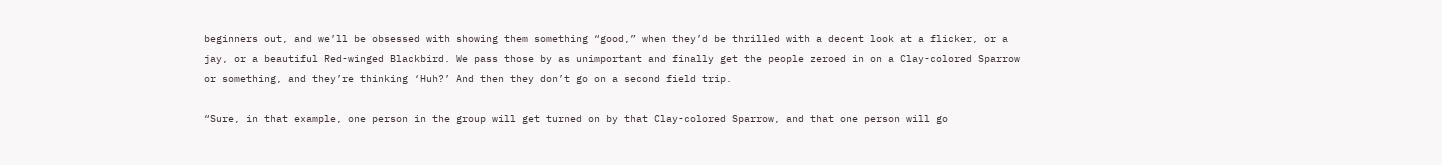beginners out, and we’ll be obsessed with showing them something “good,” when they’d be thrilled with a decent look at a flicker, or a jay, or a beautiful Red-winged Blackbird. We pass those by as unimportant and finally get the people zeroed in on a Clay-colored Sparrow or something, and they’re thinking ‘Huh?’ And then they don’t go on a second field trip.

“Sure, in that example, one person in the group will get turned on by that Clay-colored Sparrow, and that one person will go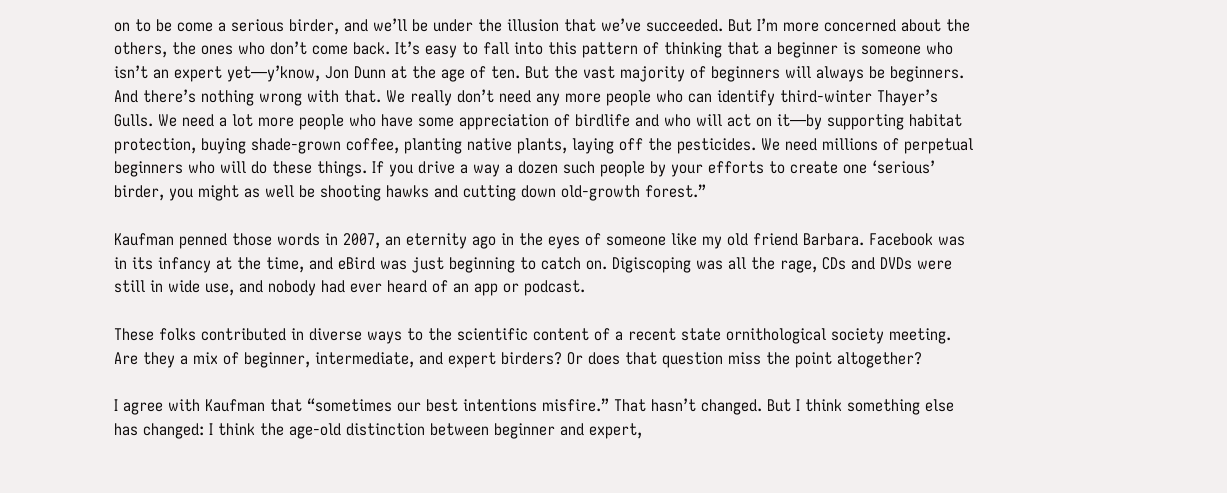on to be come a serious birder, and we’ll be under the illusion that we’ve succeeded. But I’m more concerned about the others, the ones who don’t come back. It’s easy to fall into this pattern of thinking that a beginner is someone who isn’t an expert yet—y’know, Jon Dunn at the age of ten. But the vast majority of beginners will always be beginners. And there’s nothing wrong with that. We really don’t need any more people who can identify third-winter Thayer’s Gulls. We need a lot more people who have some appreciation of birdlife and who will act on it—by supporting habitat protection, buying shade-grown coffee, planting native plants, laying off the pesticides. We need millions of perpetual beginners who will do these things. If you drive a way a dozen such people by your efforts to create one ‘serious’ birder, you might as well be shooting hawks and cutting down old-growth forest.”

Kaufman penned those words in 2007, an eternity ago in the eyes of someone like my old friend Barbara. Facebook was in its infancy at the time, and eBird was just beginning to catch on. Digiscoping was all the rage, CDs and DVDs were still in wide use, and nobody had ever heard of an app or podcast.

These folks contributed in diverse ways to the scientific content of a recent state ornithological society meeting. Are they a mix of beginner, intermediate, and expert birders? Or does that question miss the point altogether?

I agree with Kaufman that “sometimes our best intentions misfire.” That hasn’t changed. But I think something else has changed: I think the age-old distinction between beginner and expert,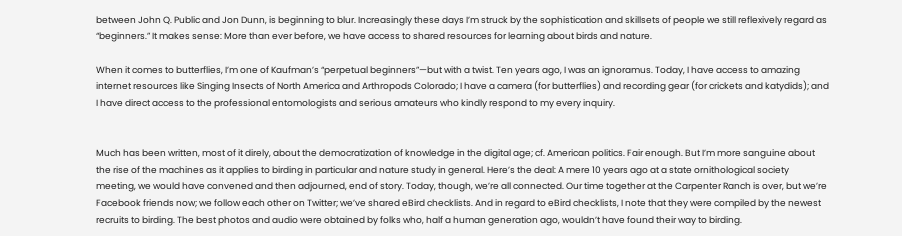between John Q. Public and Jon Dunn, is beginning to blur. Increasingly these days I’m struck by the sophistication and skillsets of people we still reflexively regard as “beginners.” It makes sense: More than ever before, we have access to shared resources for learning about birds and nature.

When it comes to butterflies, I’m one of Kaufman’s “perpetual beginners”—but with a twist. Ten years ago, I was an ignoramus. Today, I have access to amazing internet resources like Singing Insects of North America and Arthropods Colorado; I have a camera (for butterflies) and recording gear (for crickets and katydids); and I have direct access to the professional entomologists and serious amateurs who kindly respond to my every inquiry.


Much has been written, most of it direly, about the democratization of knowledge in the digital age; cf. American politics. Fair enough. But I’m more sanguine about the rise of the machines as it applies to birding in particular and nature study in general. Here’s the deal: A mere 10 years ago at a state ornithological society meeting, we would have convened and then adjourned, end of story. Today, though, we’re all connected. Our time together at the Carpenter Ranch is over, but we’re Facebook friends now; we follow each other on Twitter; we’ve shared eBird checklists. And in regard to eBird checklists, I note that they were compiled by the newest recruits to birding. The best photos and audio were obtained by folks who, half a human generation ago, wouldn’t have found their way to birding.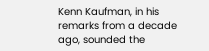Kenn Kaufman, in his remarks from a decade ago, sounded the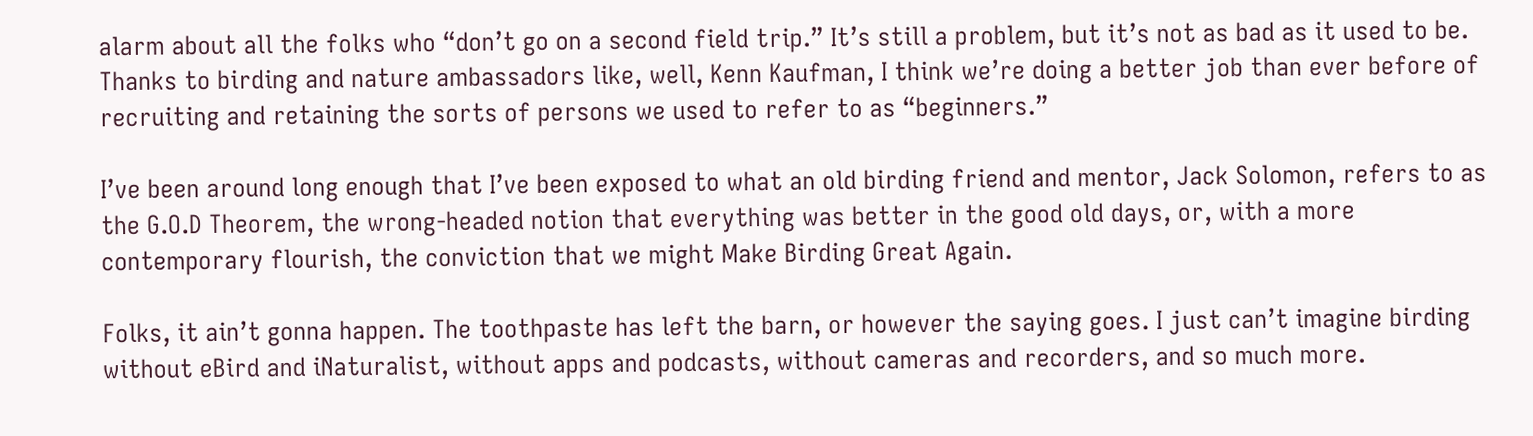alarm about all the folks who “don’t go on a second field trip.” It’s still a problem, but it’s not as bad as it used to be. Thanks to birding and nature ambassadors like, well, Kenn Kaufman, I think we’re doing a better job than ever before of recruiting and retaining the sorts of persons we used to refer to as “beginners.”

I’ve been around long enough that I’ve been exposed to what an old birding friend and mentor, Jack Solomon, refers to as the G.O.D Theorem, the wrong-headed notion that everything was better in the good old days, or, with a more contemporary flourish, the conviction that we might Make Birding Great Again.

Folks, it ain’t gonna happen. The toothpaste has left the barn, or however the saying goes. I just can’t imagine birding without eBird and iNaturalist, without apps and podcasts, without cameras and recorders, and so much more.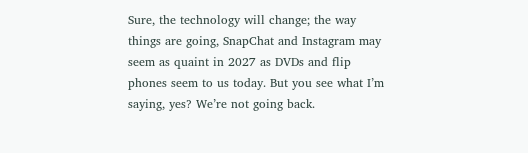Sure, the technology will change; the way things are going, SnapChat and Instagram may seem as quaint in 2027 as DVDs and flip phones seem to us today. But you see what I’m saying, yes? We’re not going back.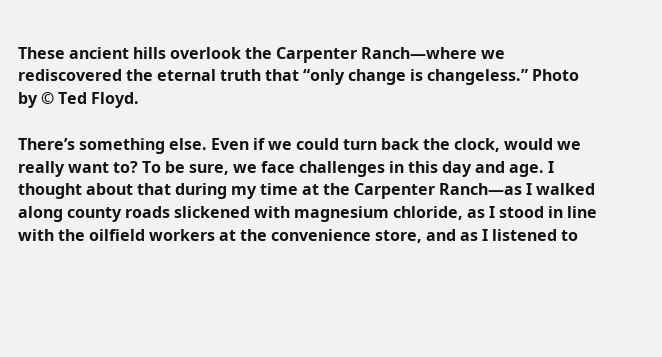These ancient hills overlook the Carpenter Ranch—where we rediscovered the eternal truth that “only change is changeless.” Photo by © Ted Floyd.

There’s something else. Even if we could turn back the clock, would we really want to? To be sure, we face challenges in this day and age. I thought about that during my time at the Carpenter Ranch—as I walked along county roads slickened with magnesium chloride, as I stood in line with the oilfield workers at the convenience store, and as I listened to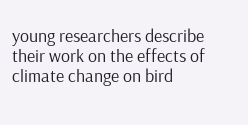young researchers describe their work on the effects of climate change on bird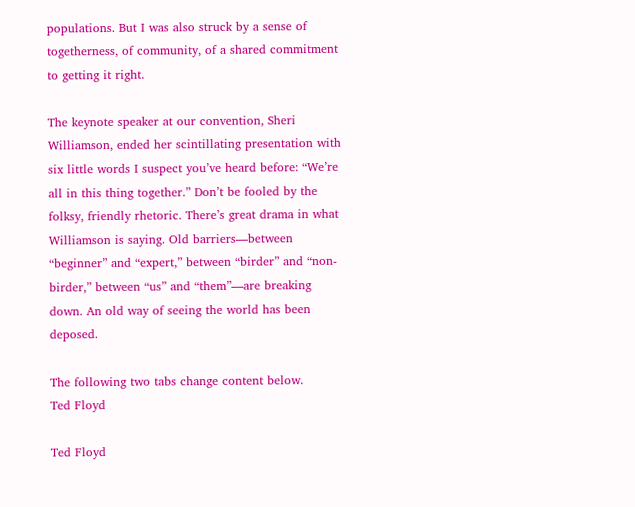populations. But I was also struck by a sense of togetherness, of community, of a shared commitment to getting it right.

The keynote speaker at our convention, Sheri Williamson, ended her scintillating presentation with six little words I suspect you’ve heard before: “We’re all in this thing together.” Don’t be fooled by the folksy, friendly rhetoric. There’s great drama in what Williamson is saying. Old barriers—between “beginner” and “expert,” between “birder” and “non-birder,” between “us” and “them”—are breaking down. An old way of seeing the world has been deposed.

The following two tabs change content below.
Ted Floyd

Ted Floyd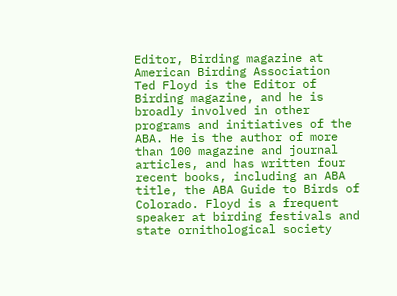Editor, Birding magazine at American Birding Association
Ted Floyd is the Editor of Birding magazine, and he is broadly involved in other programs and initiatives of the ABA. He is the author of more than 100 magazine and journal articles, and has written four recent books, including an ABA title, the ABA Guide to Birds of Colorado. Floyd is a frequent speaker at birding festivals and state ornithological society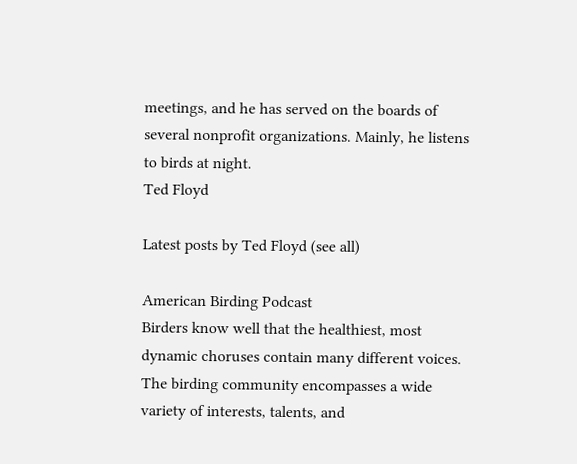meetings, and he has served on the boards of several nonprofit organizations. Mainly, he listens to birds at night.
Ted Floyd

Latest posts by Ted Floyd (see all)

American Birding Podcast
Birders know well that the healthiest, most dynamic choruses contain many different voices. The birding community encompasses a wide variety of interests, talents, and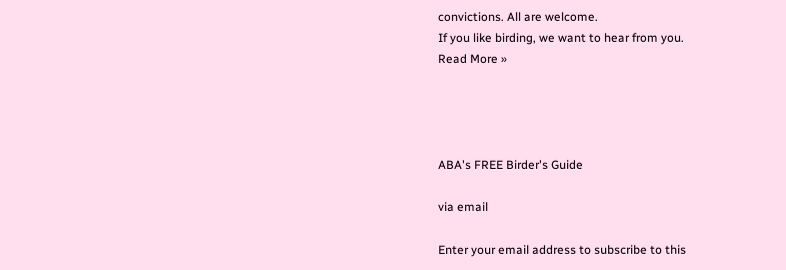convictions. All are welcome.
If you like birding, we want to hear from you.
Read More »




ABA's FREE Birder's Guide

via email

Enter your email address to subscribe to this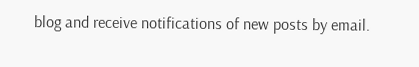blog and receive notifications of new posts by email.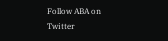Follow ABA on Twitter